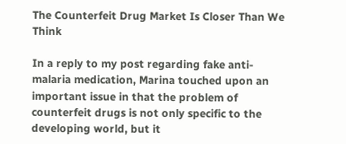The Counterfeit Drug Market Is Closer Than We Think

In a reply to my post regarding fake anti-malaria medication, Marina touched upon an important issue in that the problem of counterfeit drugs is not only specific to the developing world, but it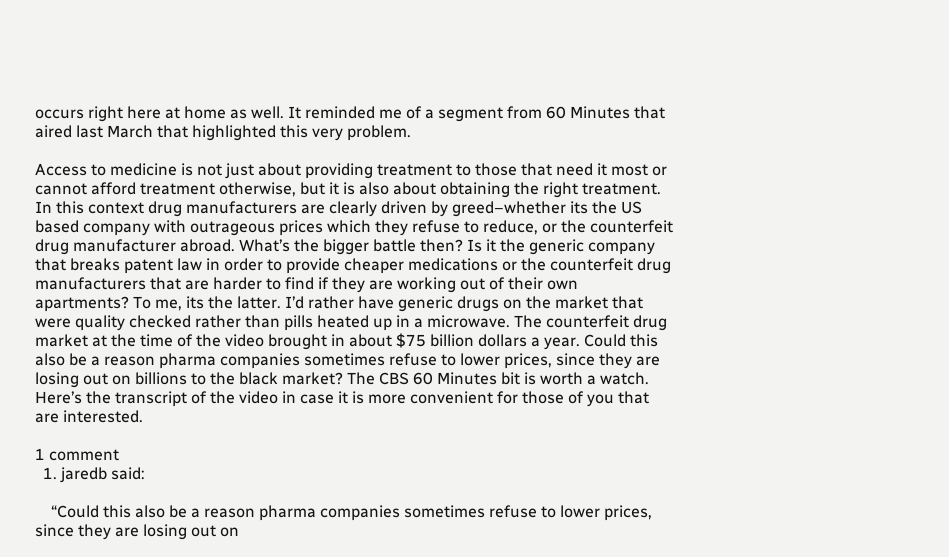occurs right here at home as well. It reminded me of a segment from 60 Minutes that aired last March that highlighted this very problem.

Access to medicine is not just about providing treatment to those that need it most or cannot afford treatment otherwise, but it is also about obtaining the right treatment. In this context drug manufacturers are clearly driven by greed–whether its the US based company with outrageous prices which they refuse to reduce, or the counterfeit drug manufacturer abroad. What’s the bigger battle then? Is it the generic company that breaks patent law in order to provide cheaper medications or the counterfeit drug manufacturers that are harder to find if they are working out of their own apartments? To me, its the latter. I’d rather have generic drugs on the market that were quality checked rather than pills heated up in a microwave. The counterfeit drug market at the time of the video brought in about $75 billion dollars a year. Could this also be a reason pharma companies sometimes refuse to lower prices, since they are losing out on billions to the black market? The CBS 60 Minutes bit is worth a watch.  Here’s the transcript of the video in case it is more convenient for those of you that are interested.

1 comment
  1. jaredb said:

    “Could this also be a reason pharma companies sometimes refuse to lower prices, since they are losing out on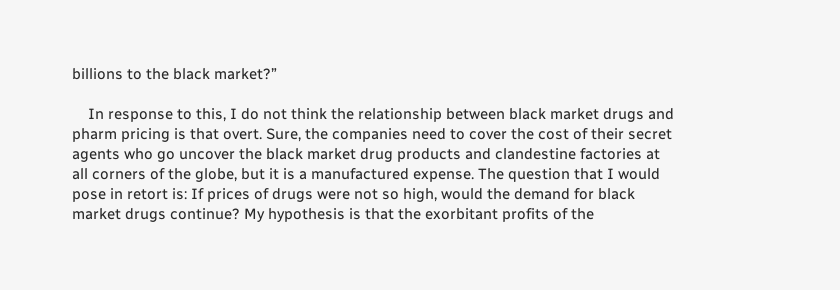billions to the black market?”

    In response to this, I do not think the relationship between black market drugs and pharm pricing is that overt. Sure, the companies need to cover the cost of their secret agents who go uncover the black market drug products and clandestine factories at all corners of the globe, but it is a manufactured expense. The question that I would pose in retort is: If prices of drugs were not so high, would the demand for black market drugs continue? My hypothesis is that the exorbitant profits of the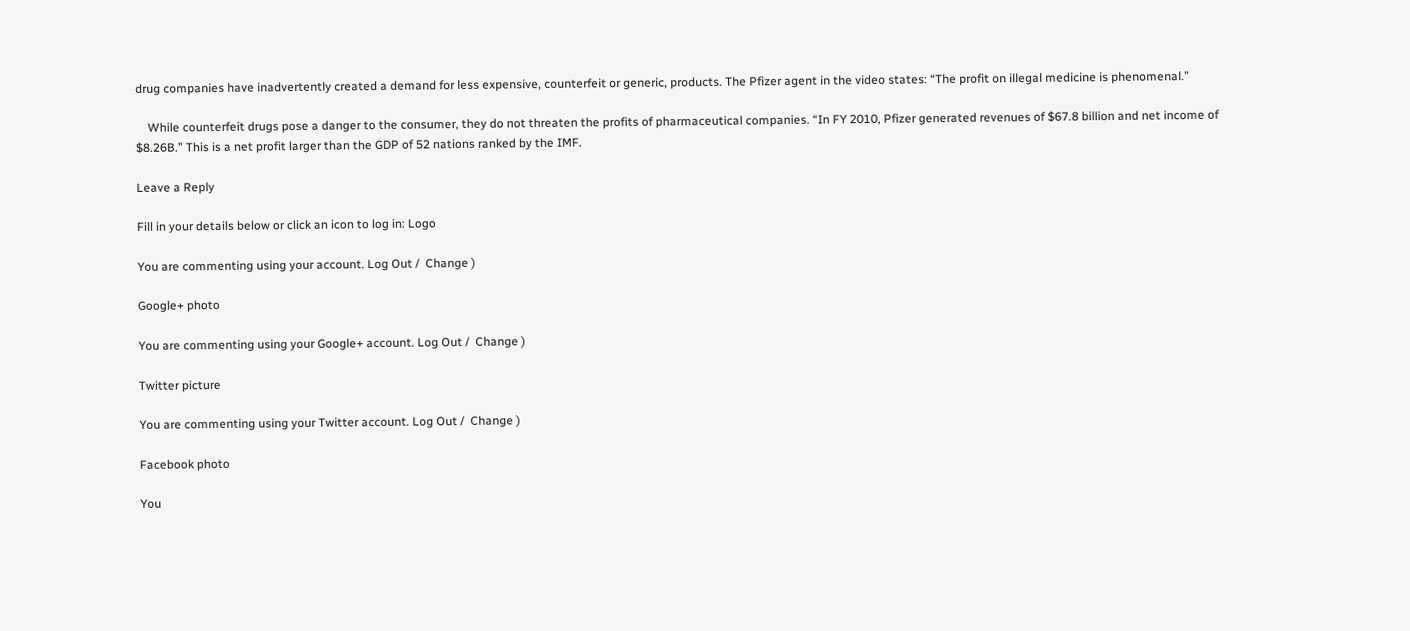drug companies have inadvertently created a demand for less expensive, counterfeit or generic, products. The Pfizer agent in the video states: “The profit on illegal medicine is phenomenal.”

    While counterfeit drugs pose a danger to the consumer, they do not threaten the profits of pharmaceutical companies. “In FY 2010, Pfizer generated revenues of $67.8 billion and net income of $8.26B.” This is a net profit larger than the GDP of 52 nations ranked by the IMF.

Leave a Reply

Fill in your details below or click an icon to log in: Logo

You are commenting using your account. Log Out /  Change )

Google+ photo

You are commenting using your Google+ account. Log Out /  Change )

Twitter picture

You are commenting using your Twitter account. Log Out /  Change )

Facebook photo

You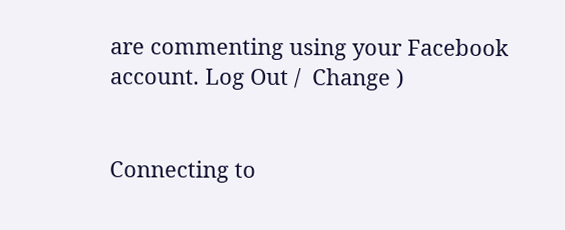are commenting using your Facebook account. Log Out /  Change )


Connecting to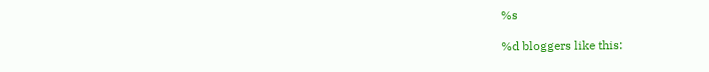%s

%d bloggers like this: